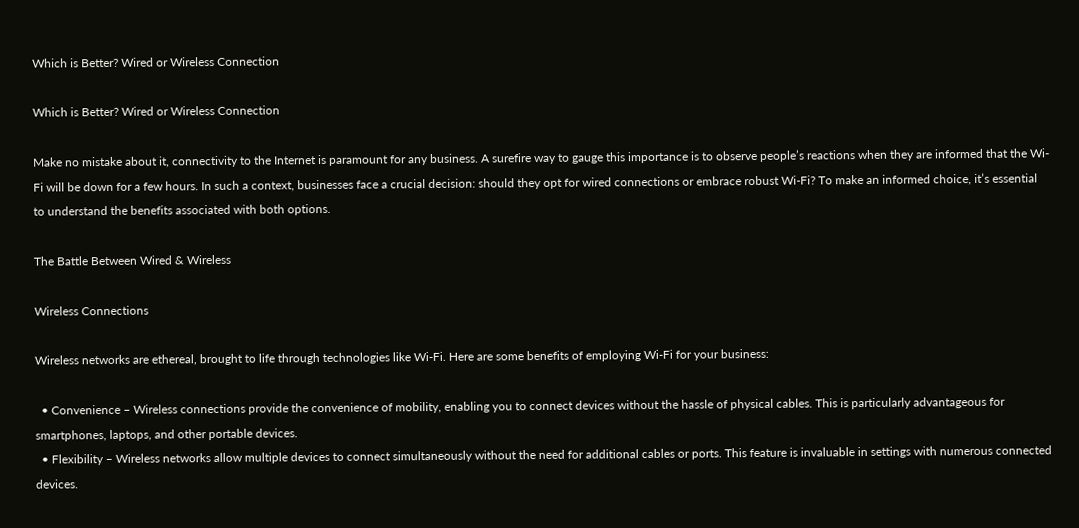Which is Better? Wired or Wireless Connection

Which is Better? Wired or Wireless Connection

Make no mistake about it, connectivity to the Internet is paramount for any business. A surefire way to gauge this importance is to observe people’s reactions when they are informed that the Wi-Fi will be down for a few hours. In such a context, businesses face a crucial decision: should they opt for wired connections or embrace robust Wi-Fi? To make an informed choice, it’s essential to understand the benefits associated with both options.

The Battle Between Wired & Wireless

Wireless Connections

Wireless networks are ethereal, brought to life through technologies like Wi-Fi. Here are some benefits of employing Wi-Fi for your business:

  • Convenience – Wireless connections provide the convenience of mobility, enabling you to connect devices without the hassle of physical cables. This is particularly advantageous for smartphones, laptops, and other portable devices.
  • Flexibility – Wireless networks allow multiple devices to connect simultaneously without the need for additional cables or ports. This feature is invaluable in settings with numerous connected devices.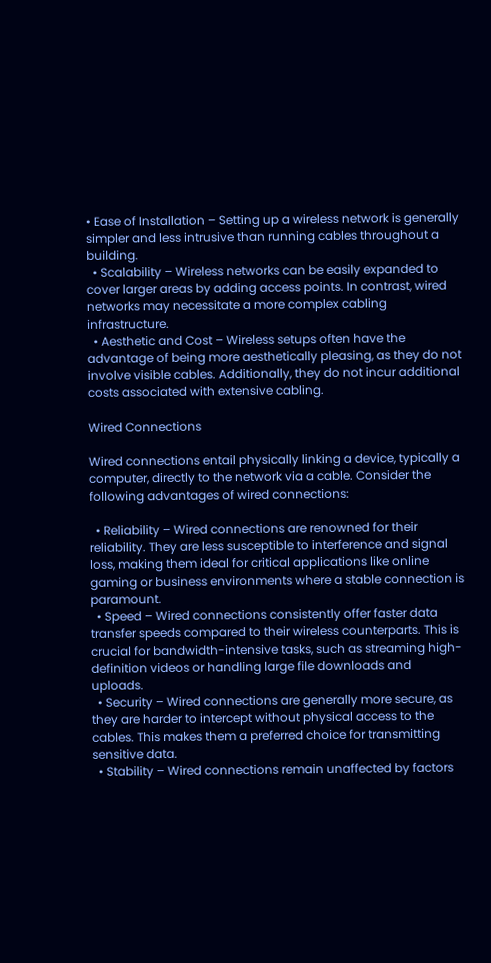• Ease of Installation – Setting up a wireless network is generally simpler and less intrusive than running cables throughout a building.
  • Scalability – Wireless networks can be easily expanded to cover larger areas by adding access points. In contrast, wired networks may necessitate a more complex cabling infrastructure.
  • Aesthetic and Cost – Wireless setups often have the advantage of being more aesthetically pleasing, as they do not involve visible cables. Additionally, they do not incur additional costs associated with extensive cabling.

Wired Connections

Wired connections entail physically linking a device, typically a computer, directly to the network via a cable. Consider the following advantages of wired connections:

  • Reliability – Wired connections are renowned for their reliability. They are less susceptible to interference and signal loss, making them ideal for critical applications like online gaming or business environments where a stable connection is paramount.
  • Speed – Wired connections consistently offer faster data transfer speeds compared to their wireless counterparts. This is crucial for bandwidth-intensive tasks, such as streaming high-definition videos or handling large file downloads and uploads.
  • Security – Wired connections are generally more secure, as they are harder to intercept without physical access to the cables. This makes them a preferred choice for transmitting sensitive data.
  • Stability – Wired connections remain unaffected by factors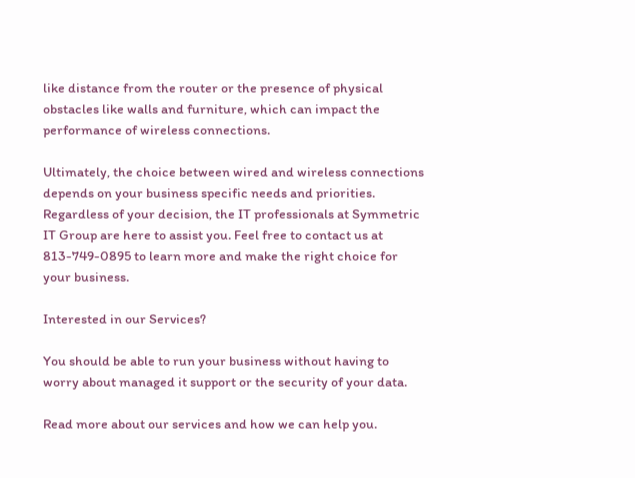like distance from the router or the presence of physical obstacles like walls and furniture, which can impact the performance of wireless connections.

Ultimately, the choice between wired and wireless connections depends on your business specific needs and priorities. Regardless of your decision, the IT professionals at Symmetric IT Group are here to assist you. Feel free to contact us at 813-749-0895 to learn more and make the right choice for your business.

Interested in our Services?

You should be able to run your business without having to worry about managed it support or the security of your data.

Read more about our services and how we can help you.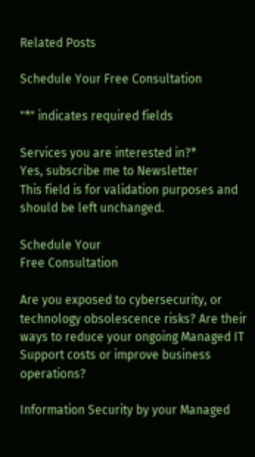Related Posts

Schedule Your Free Consultation

"*" indicates required fields

Services you are interested in?*
Yes, subscribe me to Newsletter
This field is for validation purposes and should be left unchanged.

Schedule Your
Free Consultation

Are you exposed to cybersecurity, or technology obsolescence risks? Are their ways to reduce your ongoing Managed IT Support costs or improve business operations?

Information Security by your Managed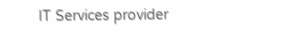IT Services provider